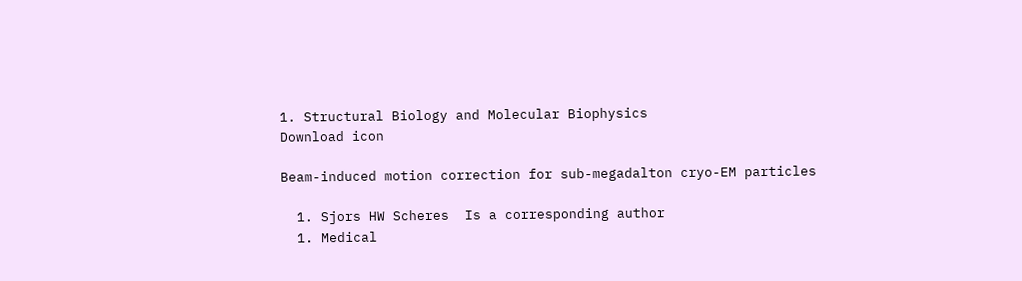1. Structural Biology and Molecular Biophysics
Download icon

Beam-induced motion correction for sub-megadalton cryo-EM particles

  1. Sjors HW Scheres  Is a corresponding author
  1. Medical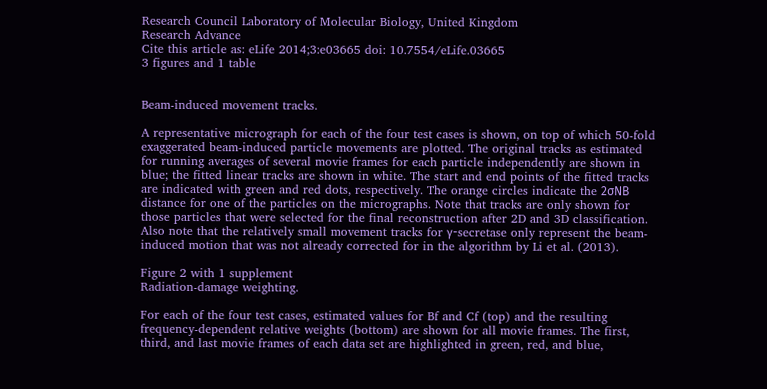Research Council Laboratory of Molecular Biology, United Kingdom
Research Advance
Cite this article as: eLife 2014;3:e03665 doi: 10.7554/eLife.03665
3 figures and 1 table


Beam-induced movement tracks.

A representative micrograph for each of the four test cases is shown, on top of which 50-fold exaggerated beam-induced particle movements are plotted. The original tracks as estimated for running averages of several movie frames for each particle independently are shown in blue; the fitted linear tracks are shown in white. The start and end points of the fitted tracks are indicated with green and red dots, respectively. The orange circles indicate the 2σNB distance for one of the particles on the micrographs. Note that tracks are only shown for those particles that were selected for the final reconstruction after 2D and 3D classification. Also note that the relatively small movement tracks for γ-secretase only represent the beam-induced motion that was not already corrected for in the algorithm by Li et al. (2013).

Figure 2 with 1 supplement
Radiation-damage weighting.

For each of the four test cases, estimated values for Bf and Cf (top) and the resulting frequency-dependent relative weights (bottom) are shown for all movie frames. The first, third, and last movie frames of each data set are highlighted in green, red, and blue,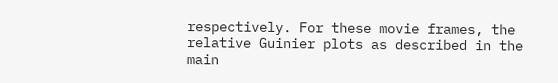respectively. For these movie frames, the relative Guinier plots as described in the main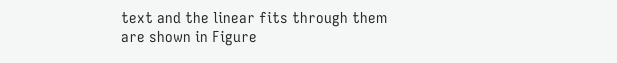text and the linear fits through them are shown in Figure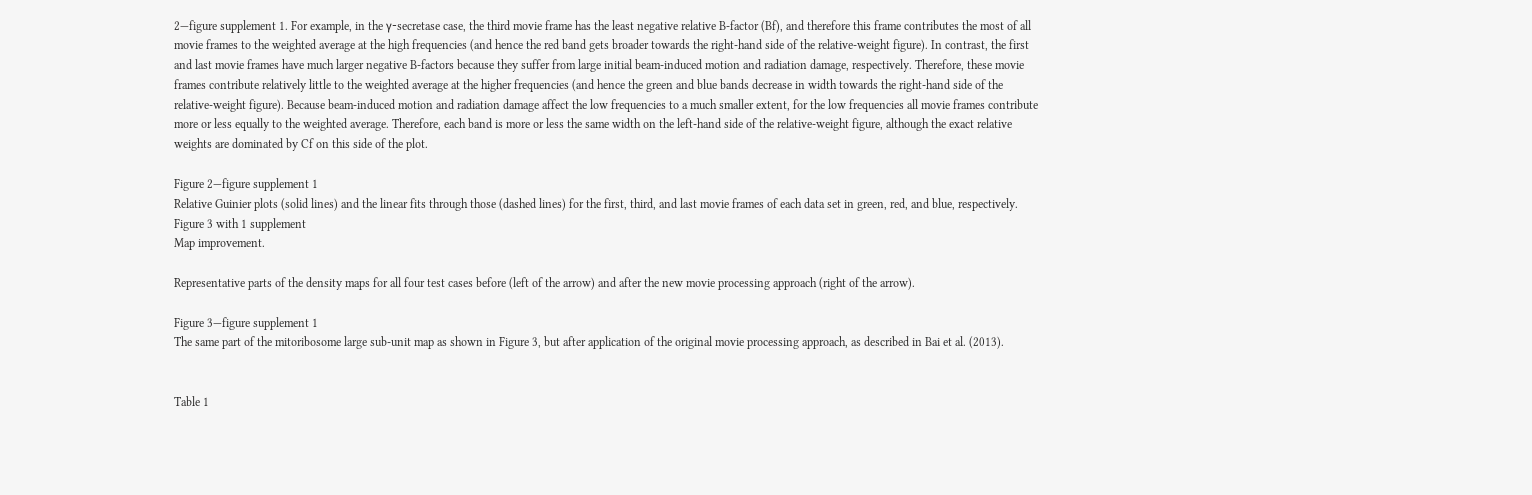2—figure supplement 1. For example, in the γ-secretase case, the third movie frame has the least negative relative B-factor (Bf), and therefore this frame contributes the most of all movie frames to the weighted average at the high frequencies (and hence the red band gets broader towards the right-hand side of the relative-weight figure). In contrast, the first and last movie frames have much larger negative B-factors because they suffer from large initial beam-induced motion and radiation damage, respectively. Therefore, these movie frames contribute relatively little to the weighted average at the higher frequencies (and hence the green and blue bands decrease in width towards the right-hand side of the relative-weight figure). Because beam-induced motion and radiation damage affect the low frequencies to a much smaller extent, for the low frequencies all movie frames contribute more or less equally to the weighted average. Therefore, each band is more or less the same width on the left-hand side of the relative-weight figure, although the exact relative weights are dominated by Cf on this side of the plot.

Figure 2—figure supplement 1
Relative Guinier plots (solid lines) and the linear fits through those (dashed lines) for the first, third, and last movie frames of each data set in green, red, and blue, respectively.
Figure 3 with 1 supplement
Map improvement.

Representative parts of the density maps for all four test cases before (left of the arrow) and after the new movie processing approach (right of the arrow).

Figure 3—figure supplement 1
The same part of the mitoribosome large sub-unit map as shown in Figure 3, but after application of the original movie processing approach, as described in Bai et al. (2013).


Table 1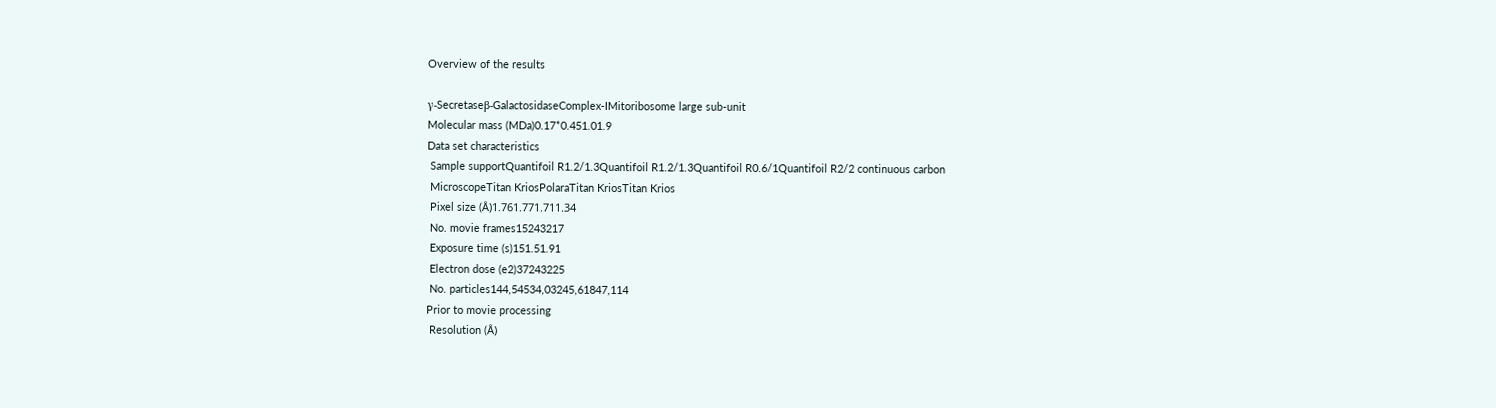Overview of the results

γ-Secretaseβ-GalactosidaseComplex-IMitoribosome large sub-unit
Molecular mass (MDa)0.17*0.451.01.9
Data set characteristics
 Sample supportQuantifoil R1.2/1.3Quantifoil R1.2/1.3Quantifoil R0.6/1Quantifoil R2/2 continuous carbon
 MicroscopeTitan KriosPolaraTitan KriosTitan Krios
 Pixel size (Å)1.761.771.711.34
 No. movie frames15243217
 Exposure time (s)151.51.91
 Electron dose (e2)37243225
 No. particles144,54534,03245,61847,114
Prior to movie processing
 Resolution (Å)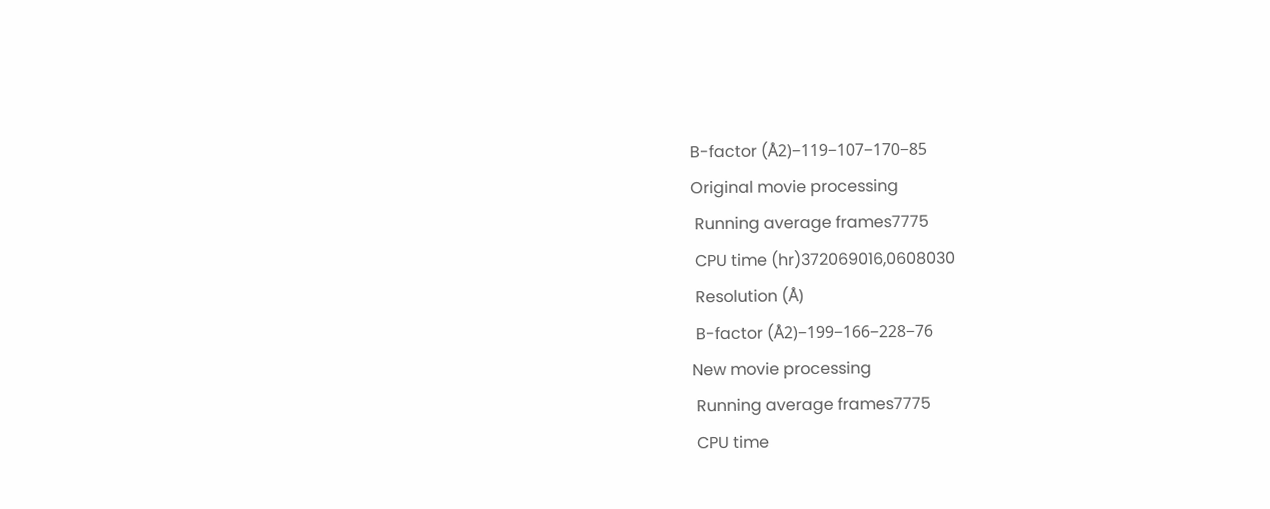B-factor (Å2)−119−107−170−85
Original movie processing
 Running average frames7775
 CPU time (hr)372069016,0608030
 Resolution (Å)
 B-factor (Å2)−199−166−228−76
New movie processing
 Running average frames7775
 CPU time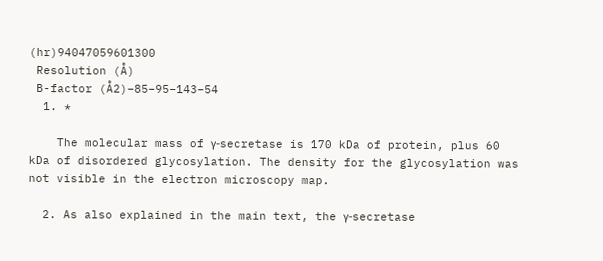(hr)94047059601300
 Resolution (Å)
 B-factor (Å2)−85−95−143−54
  1. *

    The molecular mass of γ-secretase is 170 kDa of protein, plus 60 kDa of disordered glycosylation. The density for the glycosylation was not visible in the electron microscopy map.

  2. As also explained in the main text, the γ-secretase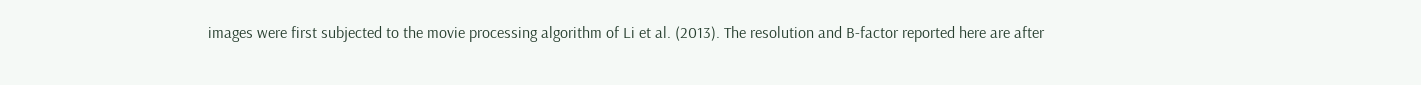images were first subjected to the movie processing algorithm of Li et al. (2013). The resolution and B-factor reported here are after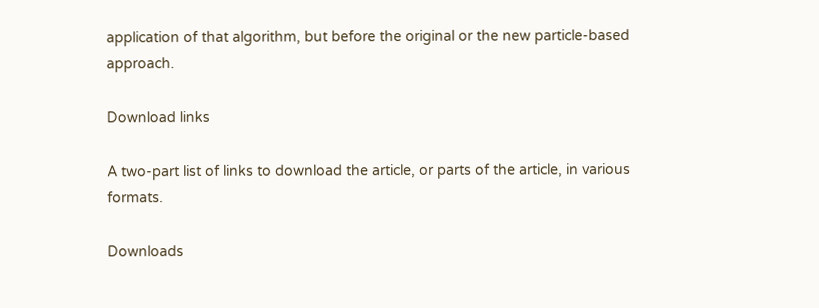application of that algorithm, but before the original or the new particle-based approach.

Download links

A two-part list of links to download the article, or parts of the article, in various formats.

Downloads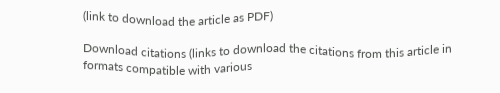(link to download the article as PDF)

Download citations (links to download the citations from this article in formats compatible with various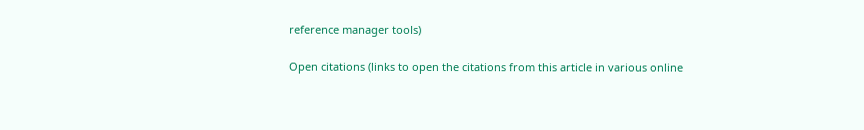reference manager tools)

Open citations (links to open the citations from this article in various online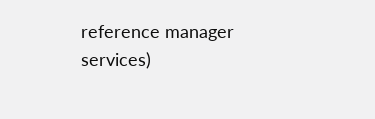reference manager services)